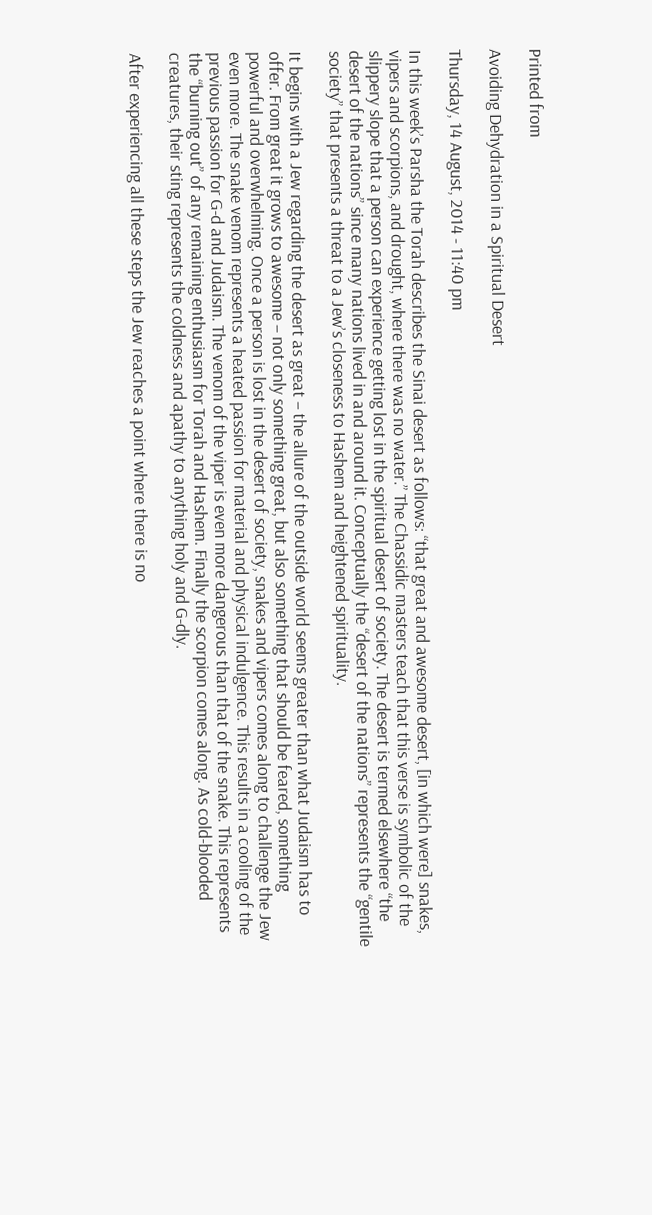Printed from

Avoiding Dehydration in a Spiritual Desert

Thursday, 14 August, 2014 - 11:40 pm

In this week’s Parsha the Torah describes the Sinai desert as follows: “that great and awesome desert, [in which were] snakes, vipers and scorpions, and drought, where there was no water.” The Chassidic masters teach that this verse is symbolic of the slippery slope that a person can experience getting lost in the spiritual desert of society. The desert is termed elsewhere “the desert of the nations” since many nations lived in and around it. Conceptually the “desert of the nations” represents the “gentile society” that presents a threat to a Jew’s closeness to Hashem and heightened spirituality.

It begins with a Jew regarding the desert as great – the allure of the outside world seems greater than what Judaism has to offer. From great it grows to awesome – not only something great, but also something that should be feared, something powerful and overwhelming. Once a person is lost in the desert of society, snakes and vipers comes along to challenge the Jew even more. The snake venom represents a heated passion for material and physical indulgence. This results in a cooling of the previous passion for G-d and Judaism. The venom of the viper is even more dangerous than that of the snake. This represents the “burning out” of any remaining enthusiasm for Torah and Hashem. Finally the scorpion comes along. As cold-blooded creatures, their sting represents the coldness and apathy to anything holy and G-dly.

After experiencing all these steps the Jew reaches a point where there is no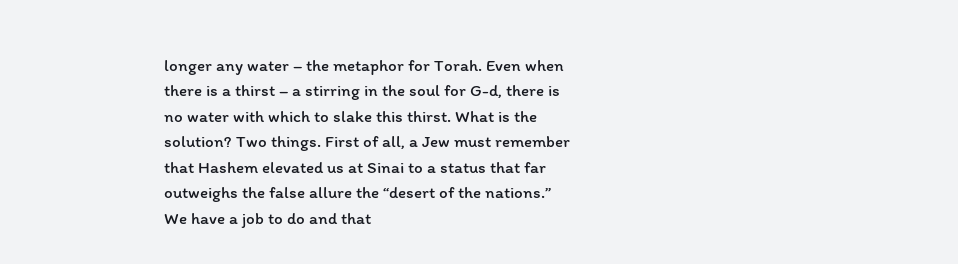longer any water – the metaphor for Torah. Even when there is a thirst – a stirring in the soul for G-d, there is no water with which to slake this thirst. What is the solution? Two things. First of all, a Jew must remember that Hashem elevated us at Sinai to a status that far outweighs the false allure the “desert of the nations.” We have a job to do and that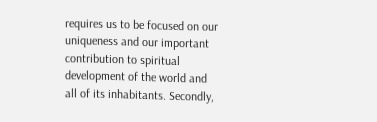requires us to be focused on our uniqueness and our important contribution to spiritual development of the world and all of its inhabitants. Secondly,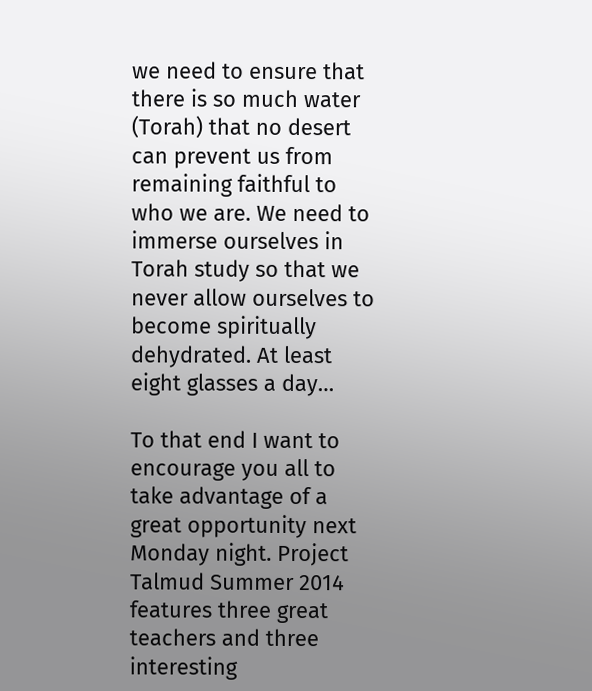we need to ensure that there is so much water (Torah) that no desert can prevent us from remaining faithful to who we are. We need to immerse ourselves in Torah study so that we never allow ourselves to become spiritually dehydrated. At least eight glasses a day…

To that end I want to encourage you all to take advantage of a great opportunity next Monday night. Project Talmud Summer 2014 features three great teachers and three interesting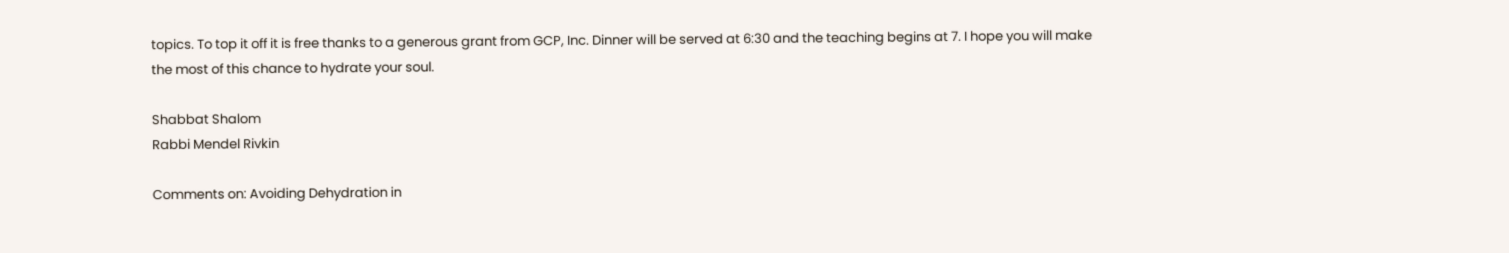topics. To top it off it is free thanks to a generous grant from GCP, Inc. Dinner will be served at 6:30 and the teaching begins at 7. I hope you will make the most of this chance to hydrate your soul.

Shabbat Shalom
Rabbi Mendel Rivkin

Comments on: Avoiding Dehydration in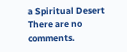a Spiritual Desert
There are no comments.